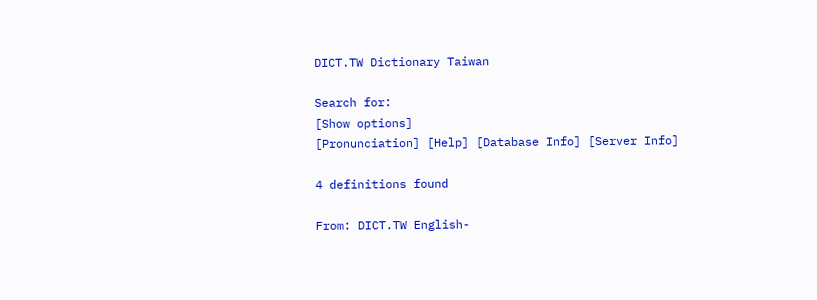DICT.TW Dictionary Taiwan

Search for:
[Show options]
[Pronunciation] [Help] [Database Info] [Server Info]

4 definitions found

From: DICT.TW English-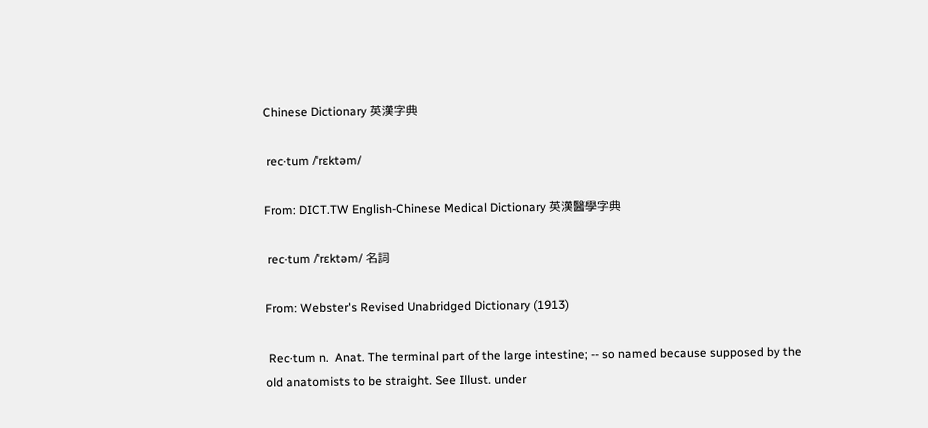Chinese Dictionary 英漢字典

 rec·tum /ˈrɛktəm/

From: DICT.TW English-Chinese Medical Dictionary 英漢醫學字典

 rec·tum /ˈrɛktəm/ 名詞

From: Webster's Revised Unabridged Dictionary (1913)

 Rec·tum n.  Anat. The terminal part of the large intestine; -- so named because supposed by the old anatomists to be straight. See Illust. under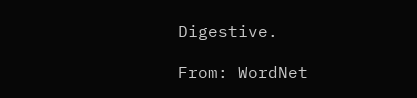Digestive.

From: WordNet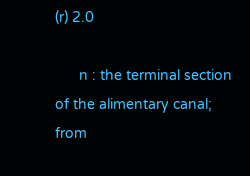(r) 2.0

      n : the terminal section of the alimentary canal; from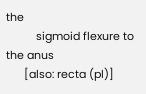the
          sigmoid flexure to the anus
      [also: recta (pl)]